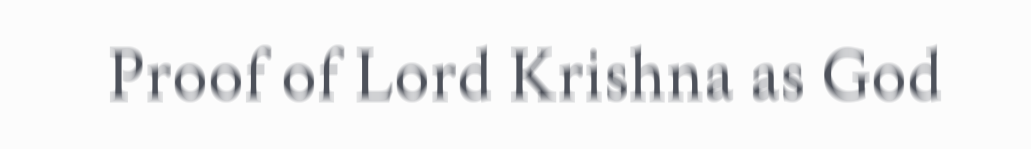Proof of Lord Krishna as God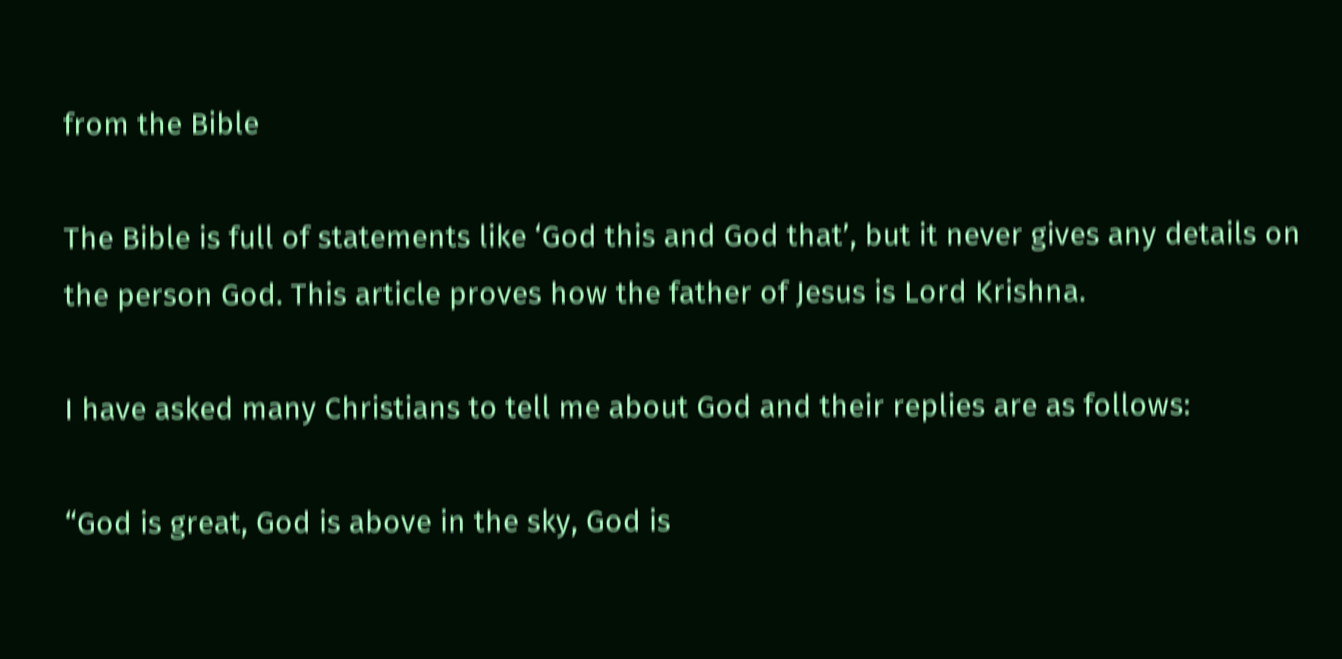from the Bible

The Bible is full of statements like ‘God this and God that’, but it never gives any details on the person God. This article proves how the father of Jesus is Lord Krishna.

I have asked many Christians to tell me about God and their replies are as follows:

“God is great, God is above in the sky, God is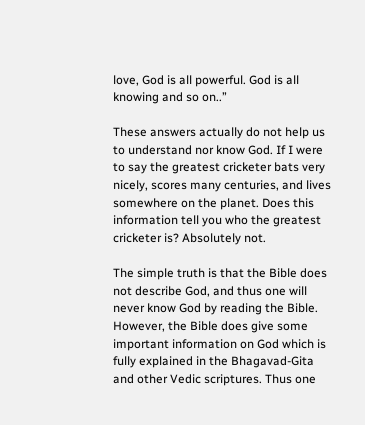love, God is all powerful. God is all knowing and so on..”

These answers actually do not help us to understand nor know God. If I were to say the greatest cricketer bats very nicely, scores many centuries, and lives somewhere on the planet. Does this information tell you who the greatest cricketer is? Absolutely not.

The simple truth is that the Bible does not describe God, and thus one will never know God by reading the Bible. However, the Bible does give some important information on God which is fully explained in the Bhagavad-Gita and other Vedic scriptures. Thus one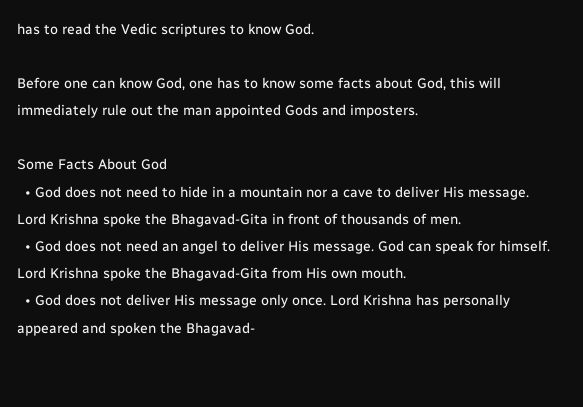has to read the Vedic scriptures to know God.

Before one can know God, one has to know some facts about God, this will immediately rule out the man appointed Gods and imposters.

Some Facts About God
  • God does not need to hide in a mountain nor a cave to deliver His message. Lord Krishna spoke the Bhagavad-Gita in front of thousands of men.
  • God does not need an angel to deliver His message. God can speak for himself. Lord Krishna spoke the Bhagavad-Gita from His own mouth.
  • God does not deliver His message only once. Lord Krishna has personally appeared and spoken the Bhagavad-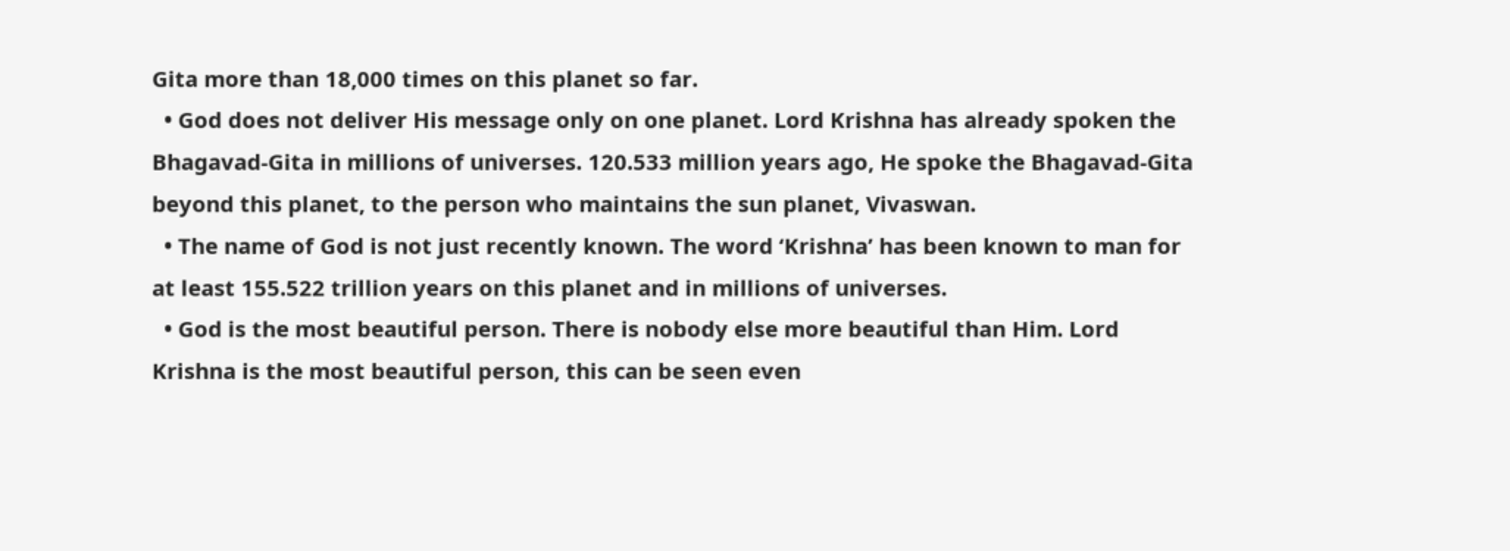Gita more than 18,000 times on this planet so far.
  • God does not deliver His message only on one planet. Lord Krishna has already spoken the Bhagavad-Gita in millions of universes. 120.533 million years ago, He spoke the Bhagavad-Gita beyond this planet, to the person who maintains the sun planet, Vivaswan.
  • The name of God is not just recently known. The word ‘Krishna’ has been known to man for at least 155.522 trillion years on this planet and in millions of universes.
  • God is the most beautiful person. There is nobody else more beautiful than Him. Lord Krishna is the most beautiful person, this can be seen even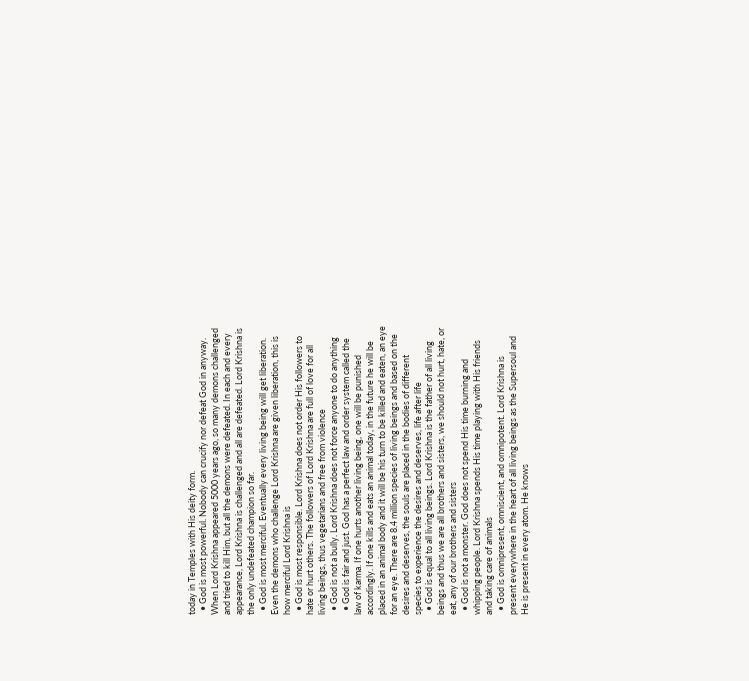today in Temples with His deity form.
  • God is most powerful. Nobody can crucify nor defeat God in anyway. When Lord Krishna appeared 5000 years ago, so many demons challenged and tried to kill Him, but all the demons were defeated. In each and every appearance, Lord Krishna is challenged and all are defeated. Lord Krishna is the only undefeated champion so far.
  • God is most merciful. Eventually every living being will get liberation. Even the demons who challenge Lord Krishna are given liberation, this is how merciful Lord Krishna is
  • God is most responsible. Lord Krishna does not order His followers to hate or hurt others. The followers of Lord Krishna are full of love for all living beings, thus vegetarians and free from violence
  • God is not a bully. Lord Krishna does not force anyone to do anything
  • God is fair and just. God has a perfect law and order system called the law of karma. If one hurts another living being, one will be punished accordingly. If one kills and eats an animal today, in the future he will be placed in an animal body and it will be his turn to be killed and eaten, an eye for an eye. There are 8.4 million species of living beings and based on the desires and deserves, the souls are placed in the bodies of different species to experience the desires and deserves, life after life
  • God is equal to all living beings. Lord Krishna is the father of all living beings and thus we are all brothers and sisters, we should not hurt, hate, or eat, any of our brothers and sisters
  • God is not a monster. God does not spend His time burning and whipping people. Lord Krishna spends His time playing with His friends and taking care of animals
  • God is omnipresent, omniscient, and omnipotent. Lord Krishna is present everywhere in the heart of all living beings as the Supersoul and He is present in every atom. He knows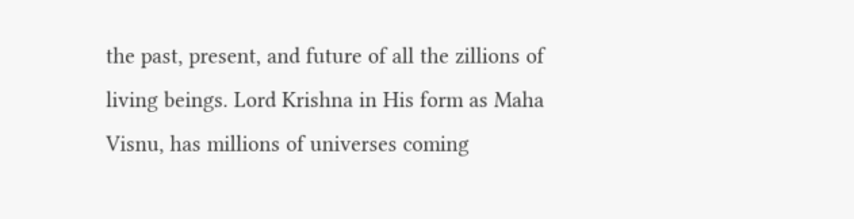the past, present, and future of all the zillions of living beings. Lord Krishna in His form as Maha Visnu, has millions of universes coming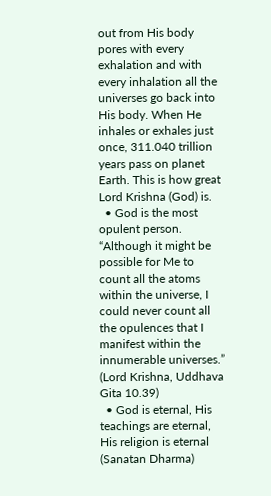out from His body pores with every exhalation and with every inhalation all the universes go back into His body. When He inhales or exhales just once, 311.040 trillion years pass on planet Earth. This is how great Lord Krishna (God) is.
  • God is the most opulent person. “Although it might be possible for Me to count all the atoms within the universe, I could never count all the opulences that I manifest within the innumerable universes.” (Lord Krishna, Uddhava Gita 10.39)
  • God is eternal, His teachings are eternal, His religion is eternal (Sanatan Dharma)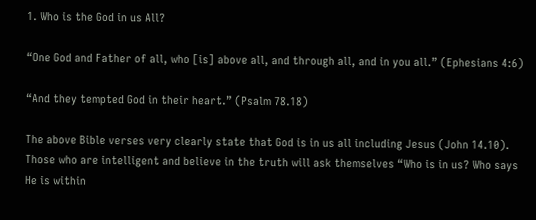1. Who is the God in us All?

“One God and Father of all, who [is] above all, and through all, and in you all.” (Ephesians 4:6)

“And they tempted God in their heart.” (Psalm 78.18)

The above Bible verses very clearly state that God is in us all including Jesus (John 14.10). Those who are intelligent and believe in the truth will ask themselves “Who is in us? Who says He is within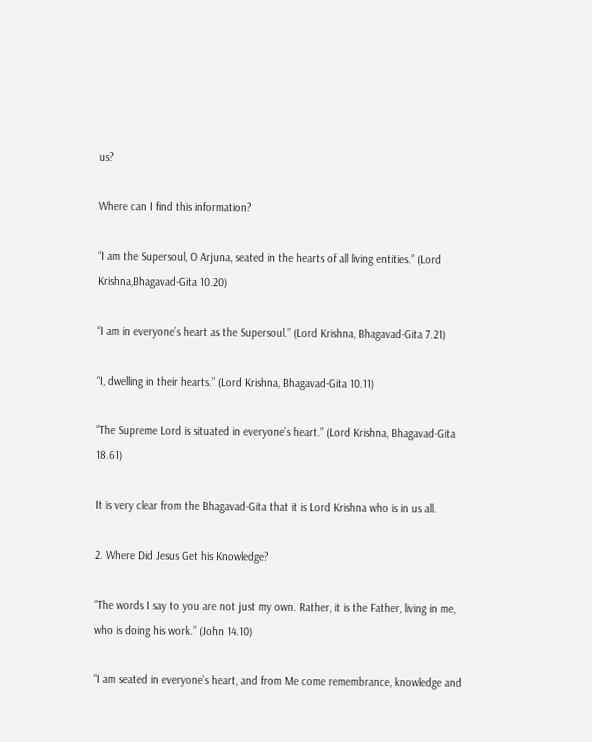us?

Where can I find this information?

“I am the Supersoul, O Arjuna, seated in the hearts of all living entities.” (Lord Krishna,Bhagavad-Gita 10.20)

“I am in everyone’s heart as the Supersoul.” (Lord Krishna, Bhagavad-Gita 7.21)

“I, dwelling in their hearts.” (Lord Krishna, Bhagavad-Gita 10.11)

“The Supreme Lord is situated in everyone’s heart.” (Lord Krishna, Bhagavad-Gita 18.61)

It is very clear from the Bhagavad-Gita that it is Lord Krishna who is in us all.

2. Where Did Jesus Get his Knowledge?

“The words I say to you are not just my own. Rather, it is the Father, living in me, who is doing his work.” (John 14.10)

“I am seated in everyone’s heart, and from Me come remembrance, knowledge and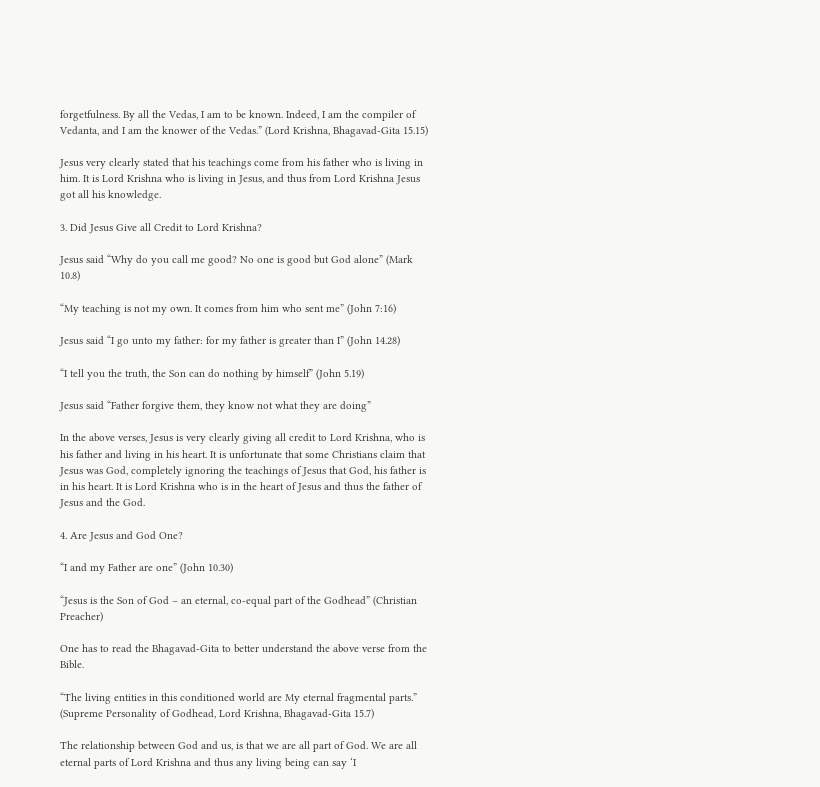forgetfulness. By all the Vedas, I am to be known. Indeed, I am the compiler of Vedanta, and I am the knower of the Vedas.” (Lord Krishna, Bhagavad-Gita 15.15)

Jesus very clearly stated that his teachings come from his father who is living in him. It is Lord Krishna who is living in Jesus, and thus from Lord Krishna Jesus got all his knowledge.

3. Did Jesus Give all Credit to Lord Krishna?

Jesus said “Why do you call me good? No one is good but God alone” (Mark 10.8)

“My teaching is not my own. It comes from him who sent me” (John 7:16)

Jesus said “I go unto my father: for my father is greater than I” (John 14.28)

“I tell you the truth, the Son can do nothing by himself” (John 5.19)

Jesus said “Father forgive them, they know not what they are doing”

In the above verses, Jesus is very clearly giving all credit to Lord Krishna, who is his father and living in his heart. It is unfortunate that some Christians claim that Jesus was God, completely ignoring the teachings of Jesus that God, his father is in his heart. It is Lord Krishna who is in the heart of Jesus and thus the father of Jesus and the God.

4. Are Jesus and God One?

“I and my Father are one” (John 10.30)

“Jesus is the Son of God – an eternal, co-equal part of the Godhead” (Christian Preacher)

One has to read the Bhagavad-Gita to better understand the above verse from the Bible.

“The living entities in this conditioned world are My eternal fragmental parts.” (Supreme Personality of Godhead, Lord Krishna, Bhagavad-Gita 15.7)

The relationship between God and us, is that we are all part of God. We are all eternal parts of Lord Krishna and thus any living being can say ‘I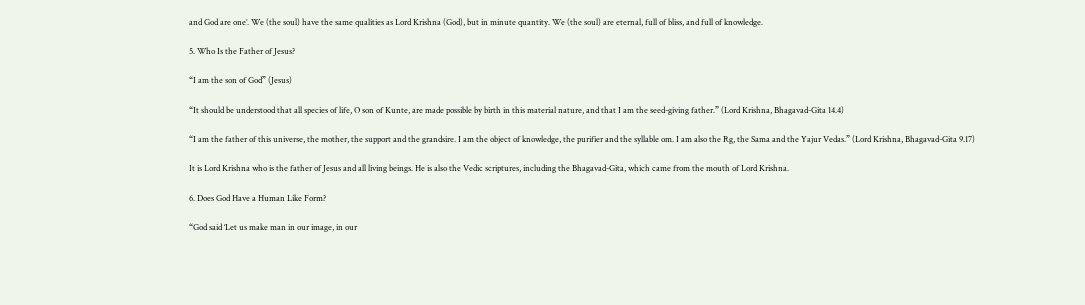and God are one’. We (the soul) have the same qualities as Lord Krishna (God), but in minute quantity. We (the soul) are eternal, full of bliss, and full of knowledge.

5. Who Is the Father of Jesus?

“I am the son of God” (Jesus)

“It should be understood that all species of life, O son of Kunte, are made possible by birth in this material nature, and that I am the seed-giving father.” (Lord Krishna, Bhagavad-Gita 14.4)

“I am the father of this universe, the mother, the support and the grandsire. I am the object of knowledge, the purifier and the syllable om. I am also the Rg, the Sama and the Yajur Vedas.” (Lord Krishna, Bhagavad-Gita 9.17)

It is Lord Krishna who is the father of Jesus and all living beings. He is also the Vedic scriptures, including the Bhagavad-Gita, which came from the mouth of Lord Krishna.

6. Does God Have a Human Like Form?

“God said ‘Let us make man in our image, in our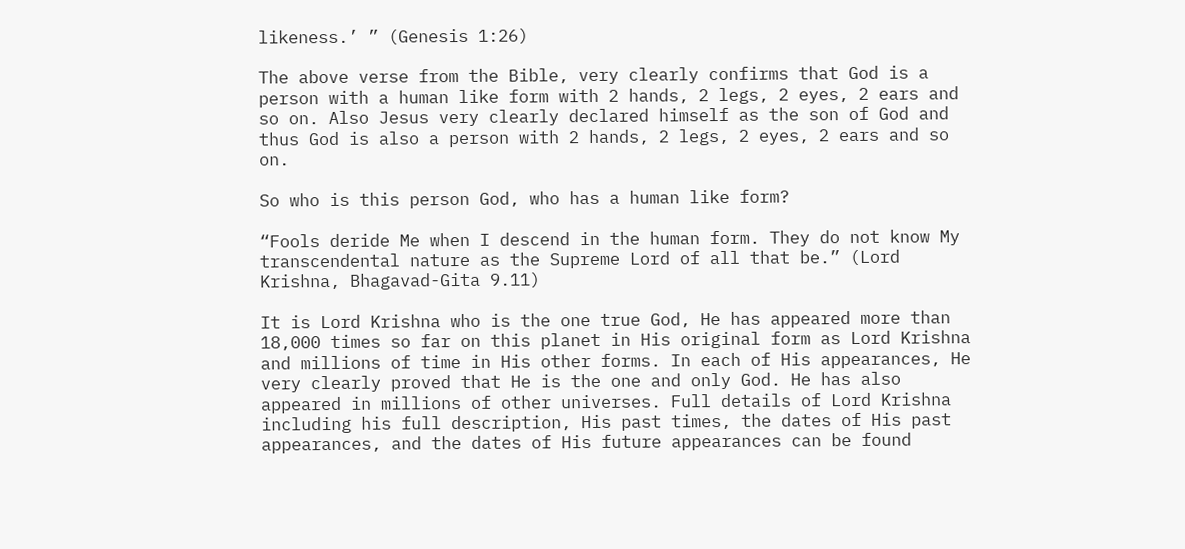likeness.’ ” (Genesis 1:26)

The above verse from the Bible, very clearly confirms that God is a person with a human like form with 2 hands, 2 legs, 2 eyes, 2 ears and so on. Also Jesus very clearly declared himself as the son of God and thus God is also a person with 2 hands, 2 legs, 2 eyes, 2 ears and so on.

So who is this person God, who has a human like form?

“Fools deride Me when I descend in the human form. They do not know My transcendental nature as the Supreme Lord of all that be.” (Lord Krishna, Bhagavad-Gita 9.11)

It is Lord Krishna who is the one true God, He has appeared more than 18,000 times so far on this planet in His original form as Lord Krishna and millions of time in His other forms. In each of His appearances, He very clearly proved that He is the one and only God. He has also appeared in millions of other universes. Full details of Lord Krishna including his full description, His past times, the dates of His past appearances, and the dates of His future appearances can be found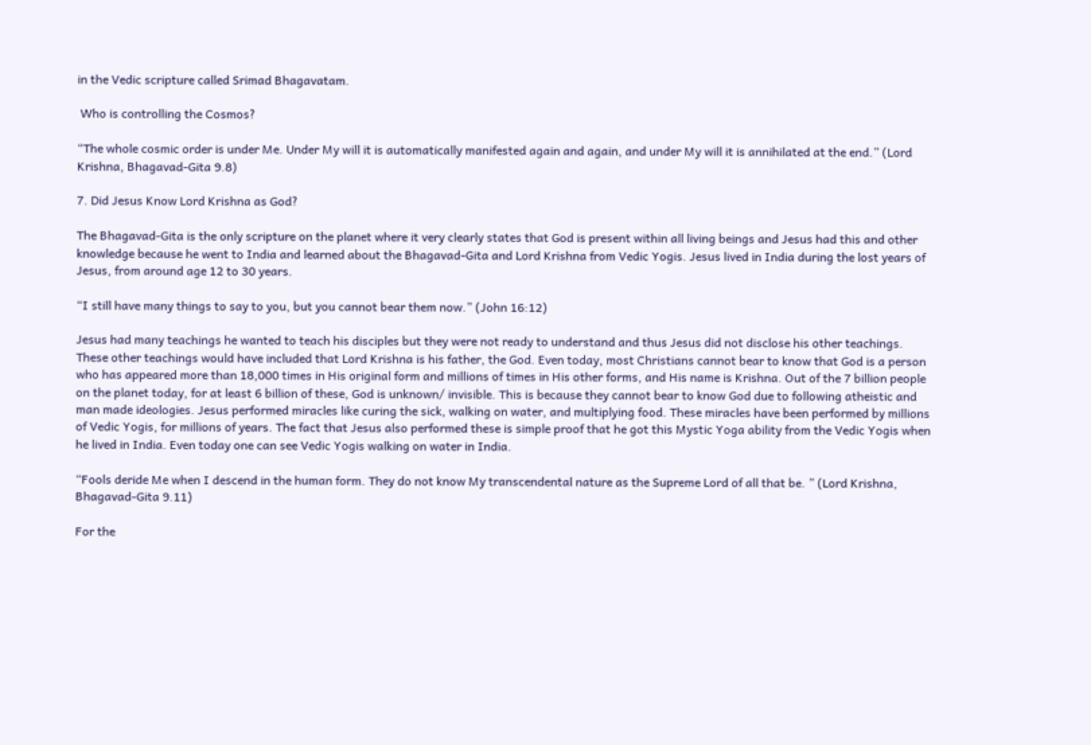in the Vedic scripture called Srimad Bhagavatam.

 Who is controlling the Cosmos?

“The whole cosmic order is under Me. Under My will it is automatically manifested again and again, and under My will it is annihilated at the end.” (Lord Krishna, Bhagavad-Gita 9.8)

7. Did Jesus Know Lord Krishna as God?

The Bhagavad-Gita is the only scripture on the planet where it very clearly states that God is present within all living beings and Jesus had this and other knowledge because he went to India and learned about the Bhagavad-Gita and Lord Krishna from Vedic Yogis. Jesus lived in India during the lost years of Jesus, from around age 12 to 30 years.

“I still have many things to say to you, but you cannot bear them now.” (John 16:12)

Jesus had many teachings he wanted to teach his disciples but they were not ready to understand and thus Jesus did not disclose his other teachings. These other teachings would have included that Lord Krishna is his father, the God. Even today, most Christians cannot bear to know that God is a person who has appeared more than 18,000 times in His original form and millions of times in His other forms, and His name is Krishna. Out of the 7 billion people on the planet today, for at least 6 billion of these, God is unknown/ invisible. This is because they cannot bear to know God due to following atheistic and man made ideologies. Jesus performed miracles like curing the sick, walking on water, and multiplying food. These miracles have been performed by millions of Vedic Yogis, for millions of years. The fact that Jesus also performed these is simple proof that he got this Mystic Yoga ability from the Vedic Yogis when he lived in India. Even today one can see Vedic Yogis walking on water in India.

“Fools deride Me when I descend in the human form. They do not know My transcendental nature as the Supreme Lord of all that be. ” (Lord Krishna, Bhagavad-Gita 9.11)

For the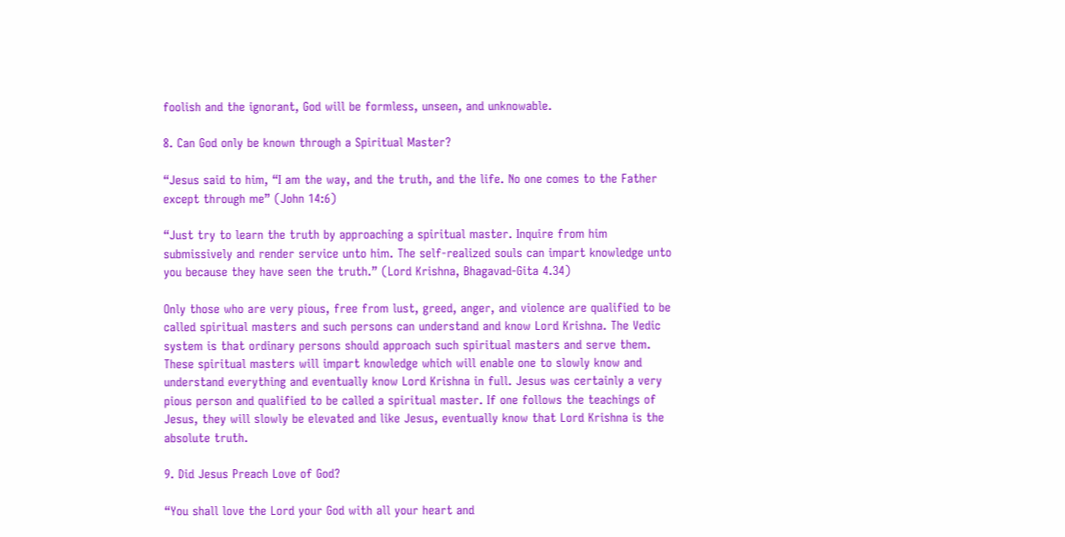foolish and the ignorant, God will be formless, unseen, and unknowable.

8. Can God only be known through a Spiritual Master?

“Jesus said to him, “I am the way, and the truth, and the life. No one comes to the Father except through me” (John 14:6)

“Just try to learn the truth by approaching a spiritual master. Inquire from him submissively and render service unto him. The self-realized souls can impart knowledge unto you because they have seen the truth.” (Lord Krishna, Bhagavad-Gita 4.34)

Only those who are very pious, free from lust, greed, anger, and violence are qualified to be called spiritual masters and such persons can understand and know Lord Krishna. The Vedic system is that ordinary persons should approach such spiritual masters and serve them. These spiritual masters will impart knowledge which will enable one to slowly know and understand everything and eventually know Lord Krishna in full. Jesus was certainly a very pious person and qualified to be called a spiritual master. If one follows the teachings of Jesus, they will slowly be elevated and like Jesus, eventually know that Lord Krishna is the absolute truth.

9. Did Jesus Preach Love of God?

“You shall love the Lord your God with all your heart and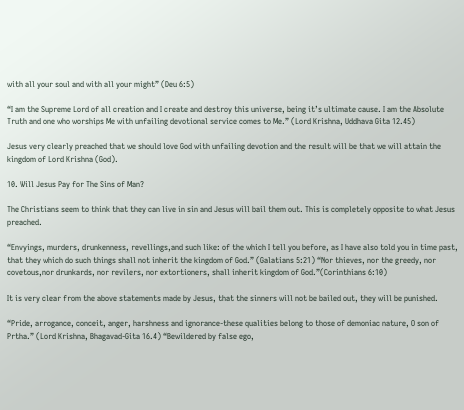with all your soul and with all your might” (Deu 6:5)

“I am the Supreme Lord of all creation and I create and destroy this universe, being it’s ultimate cause. I am the Absolute Truth and one who worships Me with unfailing devotional service comes to Me.” (Lord Krishna, Uddhava Gita 12.45)

Jesus very clearly preached that we should love God with unfailing devotion and the result will be that we will attain the kingdom of Lord Krishna (God).

10. Will Jesus Pay for The Sins of Man?

The Christians seem to think that they can live in sin and Jesus will bail them out. This is completely opposite to what Jesus preached.

“Envyings, murders, drunkenness, revellings,and such like: of the which I tell you before, as I have also told you in time past, that they which do such things shall not inherit the kingdom of God.” (Galatians 5:21) “Nor thieves, nor the greedy, nor covetous,nor drunkards, nor revilers, nor extortioners, shall inherit kingdom of God.”(Corinthians 6:10)

It is very clear from the above statements made by Jesus, that the sinners will not be bailed out, they will be punished.

“Pride, arrogance, conceit, anger, harshness and ignorance-these qualities belong to those of demoniac nature, O son of Prtha.” (Lord Krishna, Bhagavad-Gita 16.4) “Bewildered by false ego,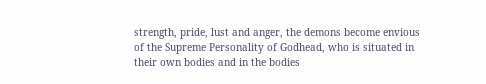strength, pride, lust and anger, the demons become envious of the Supreme Personality of Godhead, who is situated in their own bodies and in the bodies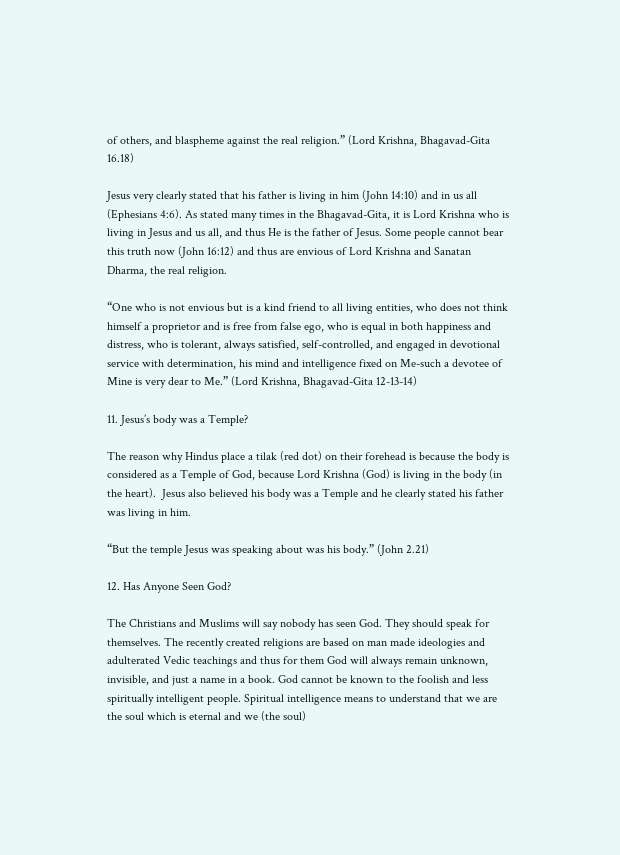of others, and blaspheme against the real religion.” (Lord Krishna, Bhagavad-Gita 16.18)

Jesus very clearly stated that his father is living in him (John 14:10) and in us all (Ephesians 4:6). As stated many times in the Bhagavad-Gita, it is Lord Krishna who is living in Jesus and us all, and thus He is the father of Jesus. Some people cannot bear this truth now (John 16:12) and thus are envious of Lord Krishna and Sanatan Dharma, the real religion.

“One who is not envious but is a kind friend to all living entities, who does not think himself a proprietor and is free from false ego, who is equal in both happiness and distress, who is tolerant, always satisfied, self-controlled, and engaged in devotional service with determination, his mind and intelligence fixed on Me-such a devotee of Mine is very dear to Me.” (Lord Krishna, Bhagavad-Gita 12-13-14)

11. Jesus’s body was a Temple?

The reason why Hindus place a tilak (red dot) on their forehead is because the body is considered as a Temple of God, because Lord Krishna (God) is living in the body (in the heart).  Jesus also believed his body was a Temple and he clearly stated his father was living in him.

“But the temple Jesus was speaking about was his body.” (John 2.21)

12. Has Anyone Seen God?

The Christians and Muslims will say nobody has seen God. They should speak for themselves. The recently created religions are based on man made ideologies and adulterated Vedic teachings and thus for them God will always remain unknown, invisible, and just a name in a book. God cannot be known to the foolish and less spiritually intelligent people. Spiritual intelligence means to understand that we are the soul which is eternal and we (the soul)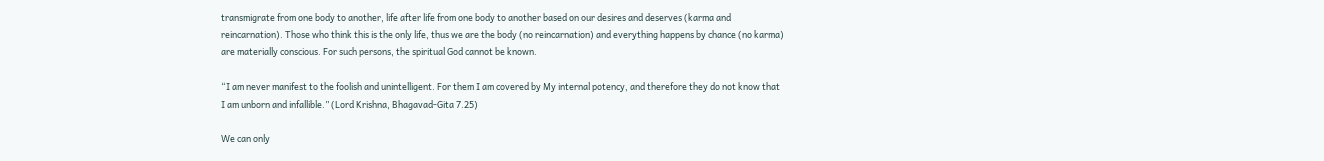transmigrate from one body to another, life after life from one body to another based on our desires and deserves (karma and reincarnation). Those who think this is the only life, thus we are the body (no reincarnation) and everything happens by chance (no karma) are materially conscious. For such persons, the spiritual God cannot be known.

“I am never manifest to the foolish and unintelligent. For them I am covered by My internal potency, and therefore they do not know that I am unborn and infallible.” (Lord Krishna, Bhagavad-Gita 7.25)

We can only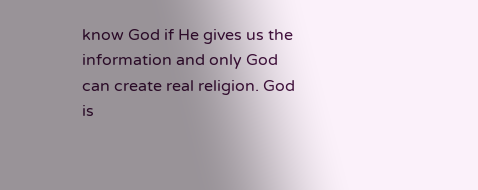know God if He gives us the information and only God can create real religion. God is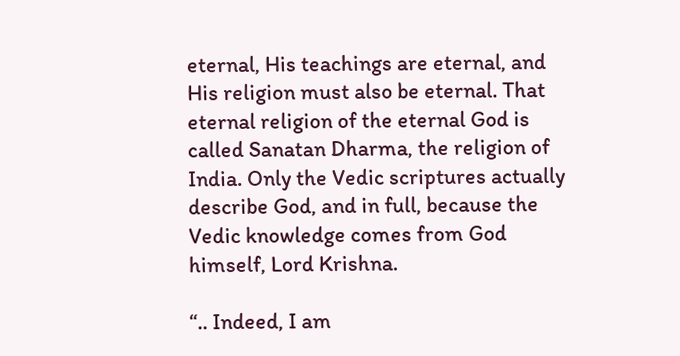eternal, His teachings are eternal, and His religion must also be eternal. That eternal religion of the eternal God is called Sanatan Dharma, the religion of India. Only the Vedic scriptures actually describe God, and in full, because the Vedic knowledge comes from God himself, Lord Krishna.

“.. Indeed, I am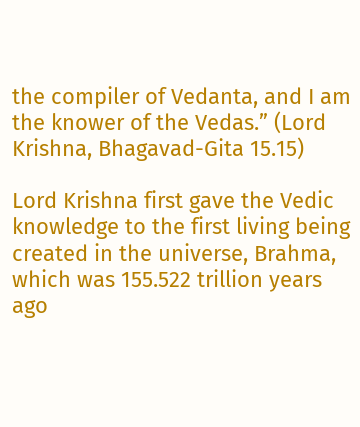the compiler of Vedanta, and I am the knower of the Vedas.” (Lord Krishna, Bhagavad-Gita 15.15)

Lord Krishna first gave the Vedic knowledge to the first living being created in the universe, Brahma, which was 155.522 trillion years ago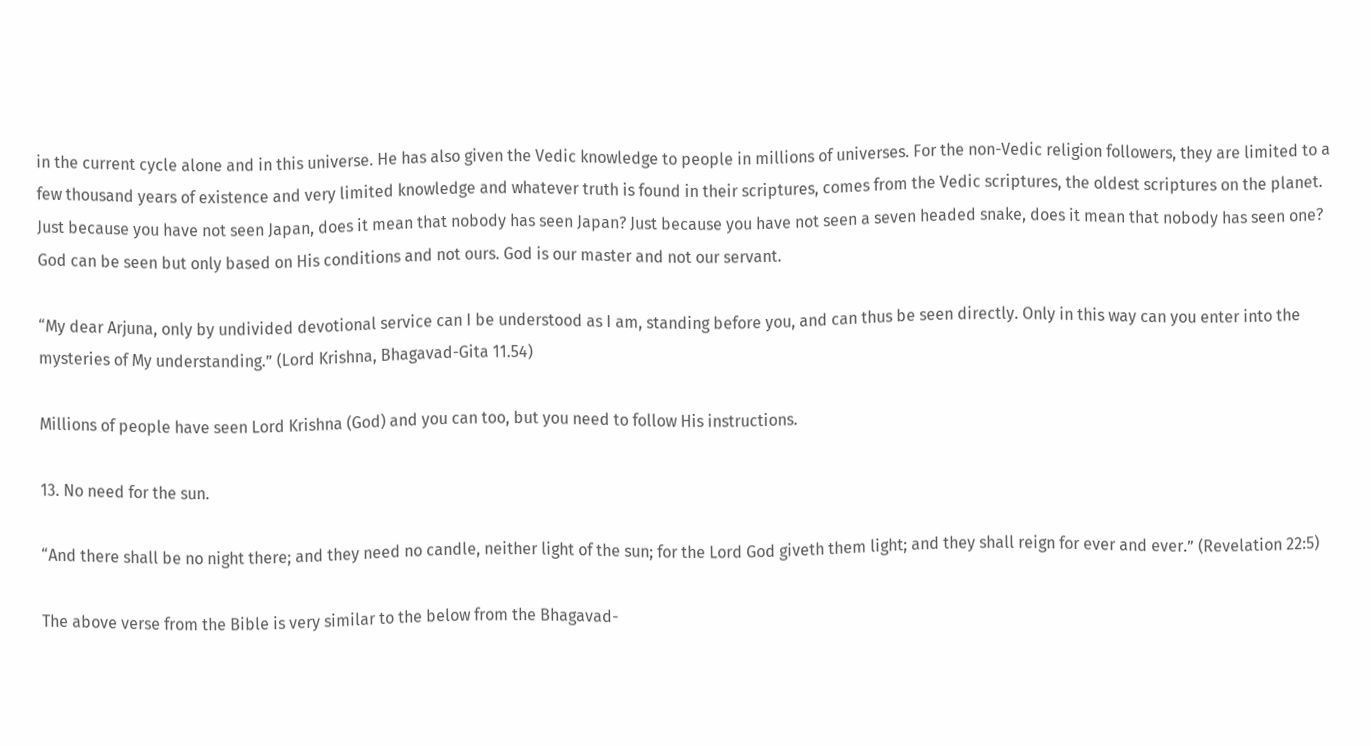in the current cycle alone and in this universe. He has also given the Vedic knowledge to people in millions of universes. For the non-Vedic religion followers, they are limited to a few thousand years of existence and very limited knowledge and whatever truth is found in their scriptures, comes from the Vedic scriptures, the oldest scriptures on the planet. Just because you have not seen Japan, does it mean that nobody has seen Japan? Just because you have not seen a seven headed snake, does it mean that nobody has seen one? God can be seen but only based on His conditions and not ours. God is our master and not our servant.

“My dear Arjuna, only by undivided devotional service can I be understood as I am, standing before you, and can thus be seen directly. Only in this way can you enter into the mysteries of My understanding.” (Lord Krishna, Bhagavad-Gita 11.54)

Millions of people have seen Lord Krishna (God) and you can too, but you need to follow His instructions.

13. No need for the sun.

“And there shall be no night there; and they need no candle, neither light of the sun; for the Lord God giveth them light; and they shall reign for ever and ever.” (Revelation 22:5)

The above verse from the Bible is very similar to the below from the Bhagavad-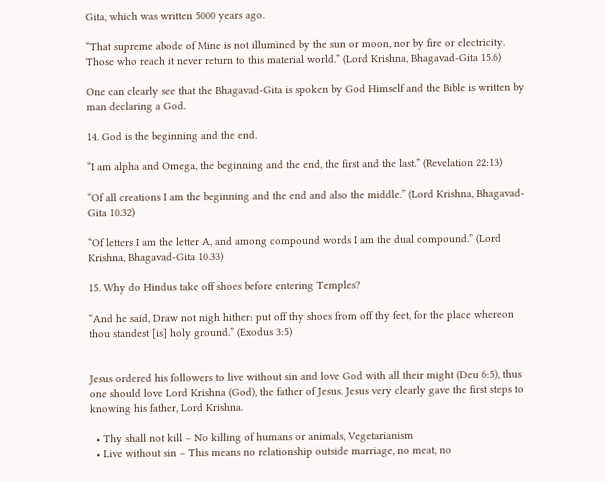Gita, which was written 5000 years ago.

“That supreme abode of Mine is not illumined by the sun or moon, nor by fire or electricity. Those who reach it never return to this material world.” (Lord Krishna, Bhagavad-Gita 15.6)

One can clearly see that the Bhagavad-Gita is spoken by God Himself and the Bible is written by man declaring a God.

14. God is the beginning and the end.

“I am alpha and Omega, the beginning and the end, the first and the last.” (Revelation 22:13)

“Of all creations I am the beginning and the end and also the middle.” (Lord Krishna, Bhagavad-Gita 10.32)

“Of letters I am the letter A, and among compound words I am the dual compound.” (Lord Krishna, Bhagavad-Gita 10.33)

15. Why do Hindus take off shoes before entering Temples?

“And he said, Draw not nigh hither: put off thy shoes from off thy feet, for the place whereon thou standest [is] holy ground.” (Exodus 3:5)


Jesus ordered his followers to live without sin and love God with all their might (Deu 6:5), thus one should love Lord Krishna (God), the father of Jesus. Jesus very clearly gave the first steps to knowing his father, Lord Krishna.

  • Thy shall not kill – No killing of humans or animals, Vegetarianism
  • Live without sin – This means no relationship outside marriage, no meat, no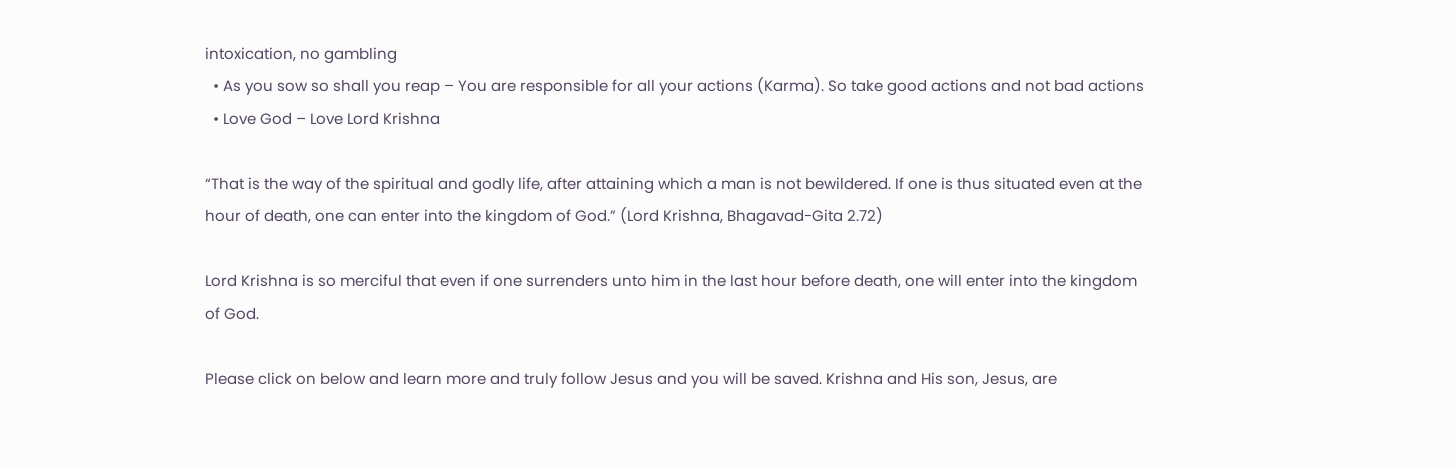intoxication, no gambling
  • As you sow so shall you reap – You are responsible for all your actions (Karma). So take good actions and not bad actions
  • Love God – Love Lord Krishna

“That is the way of the spiritual and godly life, after attaining which a man is not bewildered. If one is thus situated even at the hour of death, one can enter into the kingdom of God.” (Lord Krishna, Bhagavad-Gita 2.72)

Lord Krishna is so merciful that even if one surrenders unto him in the last hour before death, one will enter into the kingdom of God.

Please click on below and learn more and truly follow Jesus and you will be saved. Krishna and His son, Jesus, are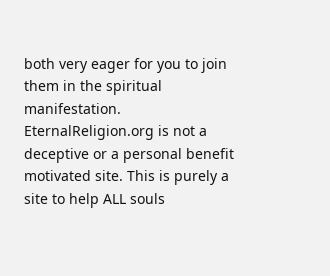both very eager for you to join them in the spiritual manifestation. EternalReligion.org is not a deceptive or a personal benefit motivated site. This is purely a site to help ALL souls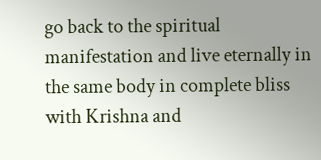go back to the spiritual manifestation and live eternally in the same body in complete bliss with Krishna and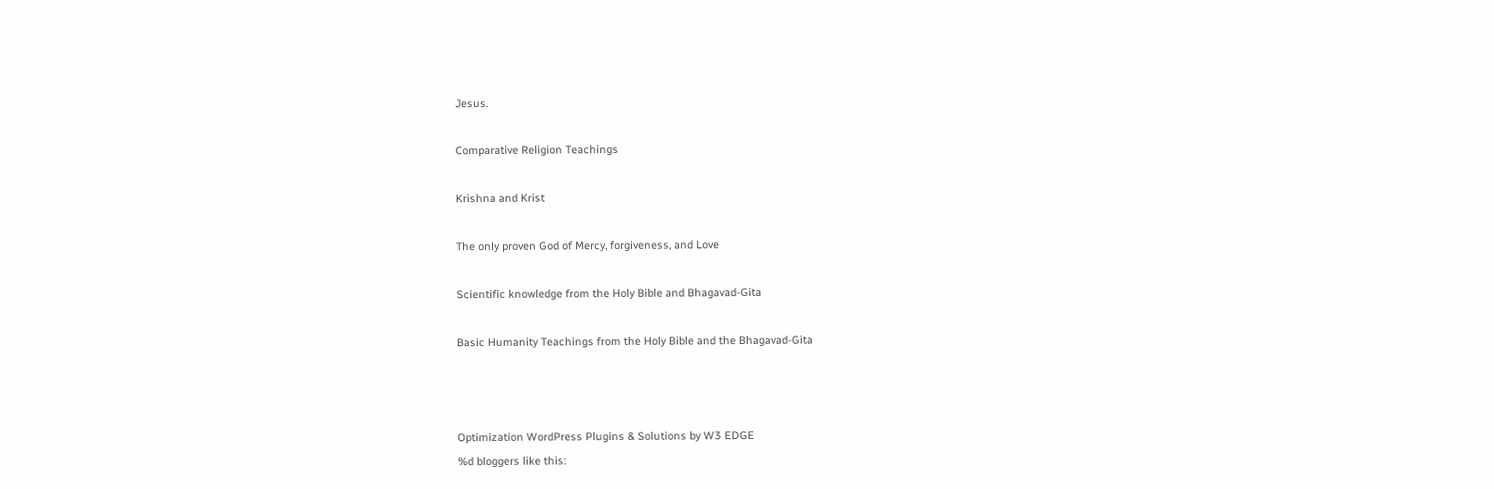Jesus.

Comparative Religion Teachings

Krishna and Krist

The only proven God of Mercy, forgiveness, and Love

Scientific knowledge from the Holy Bible and Bhagavad-Gita

Basic Humanity Teachings from the Holy Bible and the Bhagavad-Gita



Optimization WordPress Plugins & Solutions by W3 EDGE
%d bloggers like this: